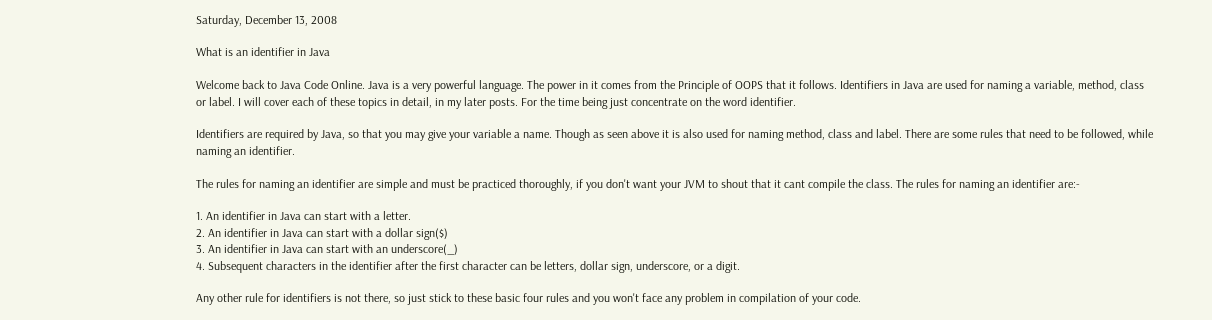Saturday, December 13, 2008

What is an identifier in Java

Welcome back to Java Code Online. Java is a very powerful language. The power in it comes from the Principle of OOPS that it follows. Identifiers in Java are used for naming a variable, method, class or label. I will cover each of these topics in detail, in my later posts. For the time being just concentrate on the word identifier.

Identifiers are required by Java, so that you may give your variable a name. Though as seen above it is also used for naming method, class and label. There are some rules that need to be followed, while naming an identifier.

The rules for naming an identifier are simple and must be practiced thoroughly, if you don't want your JVM to shout that it cant compile the class. The rules for naming an identifier are:-

1. An identifier in Java can start with a letter.
2. An identifier in Java can start with a dollar sign($)
3. An identifier in Java can start with an underscore(_)
4. Subsequent characters in the identifier after the first character can be letters, dollar sign, underscore, or a digit.

Any other rule for identifiers is not there, so just stick to these basic four rules and you won't face any problem in compilation of your code.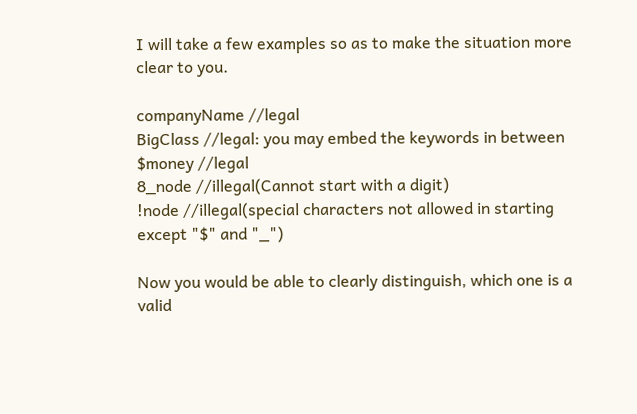I will take a few examples so as to make the situation more clear to you.

companyName //legal
BigClass //legal: you may embed the keywords in between
$money //legal
8_node //illegal(Cannot start with a digit)
!node //illegal(special characters not allowed in starting except "$" and "_")

Now you would be able to clearly distinguish, which one is a valid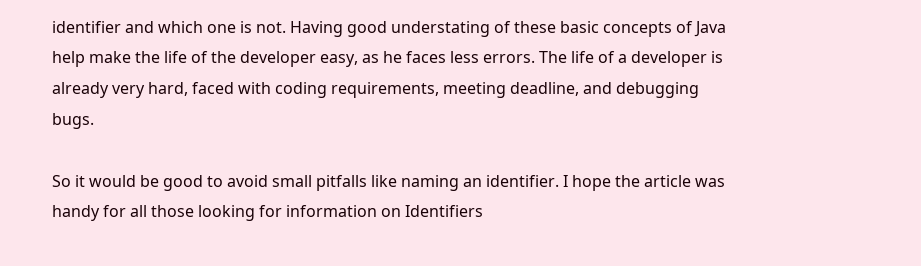identifier and which one is not. Having good understating of these basic concepts of Java help make the life of the developer easy, as he faces less errors. The life of a developer is already very hard, faced with coding requirements, meeting deadline, and debugging bugs.

So it would be good to avoid small pitfalls like naming an identifier. I hope the article was handy for all those looking for information on Identifiers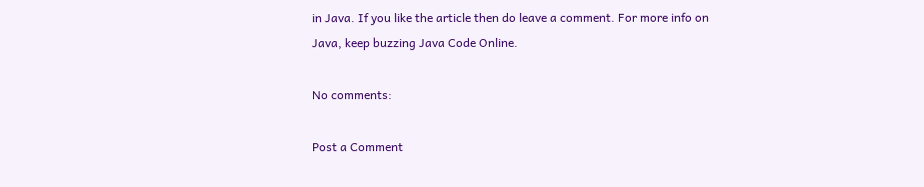in Java. If you like the article then do leave a comment. For more info on Java, keep buzzing Java Code Online.

No comments:

Post a Comment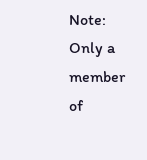Note: Only a member of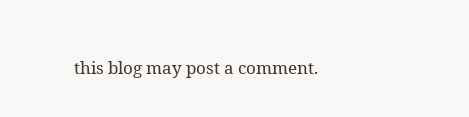this blog may post a comment.